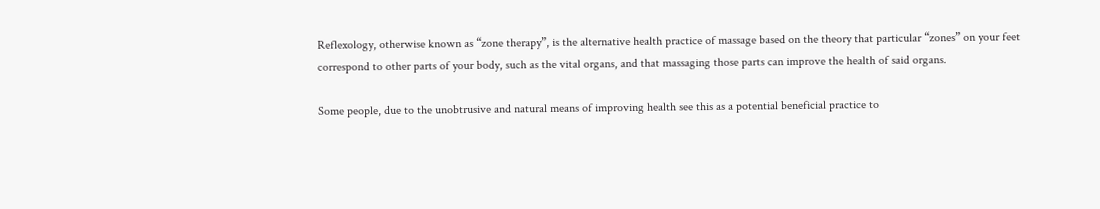Reflexology, otherwise known as “zone therapy”, is the alternative health practice of massage based on the theory that particular “zones” on your feet correspond to other parts of your body, such as the vital organs, and that massaging those parts can improve the health of said organs.

Some people, due to the unobtrusive and natural means of improving health see this as a potential beneficial practice to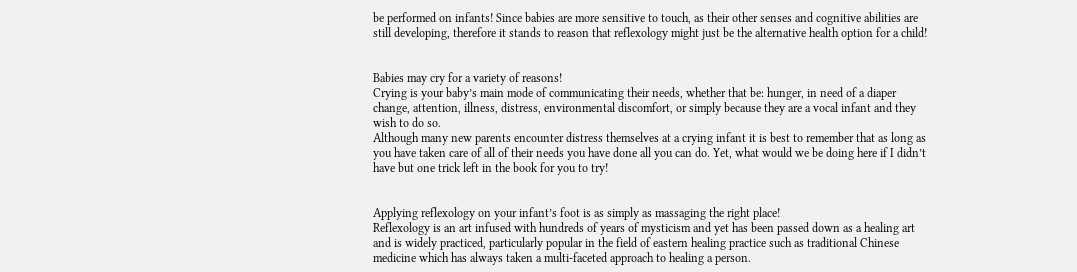be performed on infants! Since babies are more sensitive to touch, as their other senses and cognitive abilities are still developing, therefore it stands to reason that reflexology might just be the alternative health option for a child!


Babies may cry for a variety of reasons!
Crying is your baby’s main mode of communicating their needs, whether that be: hunger, in need of a diaper change, attention, illness, distress, environmental discomfort, or simply because they are a vocal infant and they wish to do so.
Although many new parents encounter distress themselves at a crying infant it is best to remember that as long as you have taken care of all of their needs you have done all you can do. Yet, what would we be doing here if I didn’t have but one trick left in the book for you to try!


Applying reflexology on your infant’s foot is as simply as massaging the right place!
Reflexology is an art infused with hundreds of years of mysticism and yet has been passed down as a healing art and is widely practiced, particularly popular in the field of eastern healing practice such as traditional Chinese medicine which has always taken a multi-faceted approach to healing a person.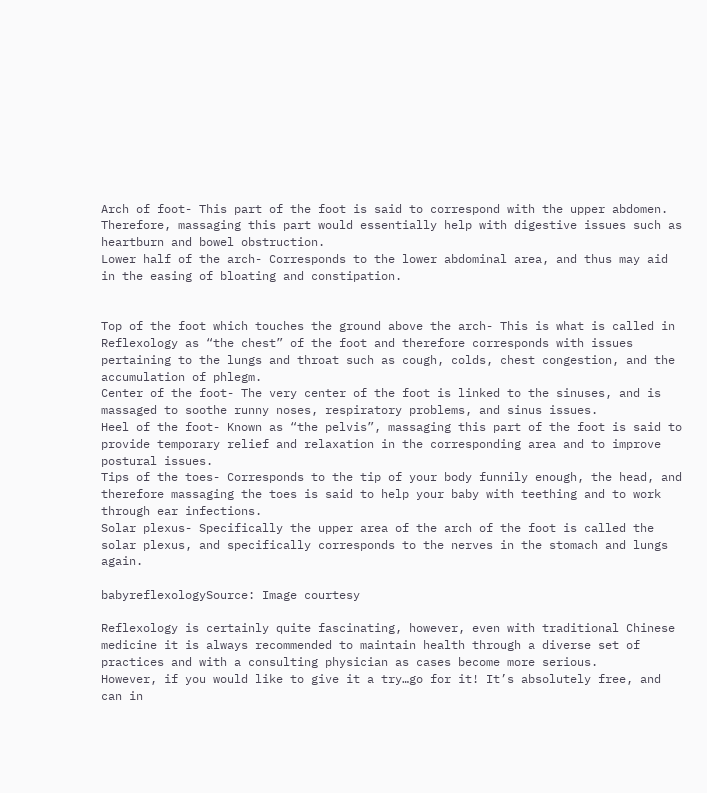Arch of foot- This part of the foot is said to correspond with the upper abdomen. Therefore, massaging this part would essentially help with digestive issues such as heartburn and bowel obstruction.
Lower half of the arch- Corresponds to the lower abdominal area, and thus may aid in the easing of bloating and constipation.


Top of the foot which touches the ground above the arch- This is what is called in Reflexology as “the chest” of the foot and therefore corresponds with issues pertaining to the lungs and throat such as cough, colds, chest congestion, and the accumulation of phlegm.
Center of the foot- The very center of the foot is linked to the sinuses, and is massaged to soothe runny noses, respiratory problems, and sinus issues.
Heel of the foot- Known as “the pelvis”, massaging this part of the foot is said to provide temporary relief and relaxation in the corresponding area and to improve postural issues.
Tips of the toes- Corresponds to the tip of your body funnily enough, the head, and therefore massaging the toes is said to help your baby with teething and to work through ear infections.
Solar plexus- Specifically the upper area of the arch of the foot is called the solar plexus, and specifically corresponds to the nerves in the stomach and lungs again.

babyreflexologySource: Image courtesy

Reflexology is certainly quite fascinating, however, even with traditional Chinese medicine it is always recommended to maintain health through a diverse set of practices and with a consulting physician as cases become more serious.
However, if you would like to give it a try…go for it! It’s absolutely free, and can in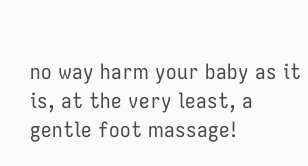no way harm your baby as it is, at the very least, a gentle foot massage!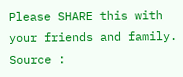Please SHARE this with your friends and family.
Source :